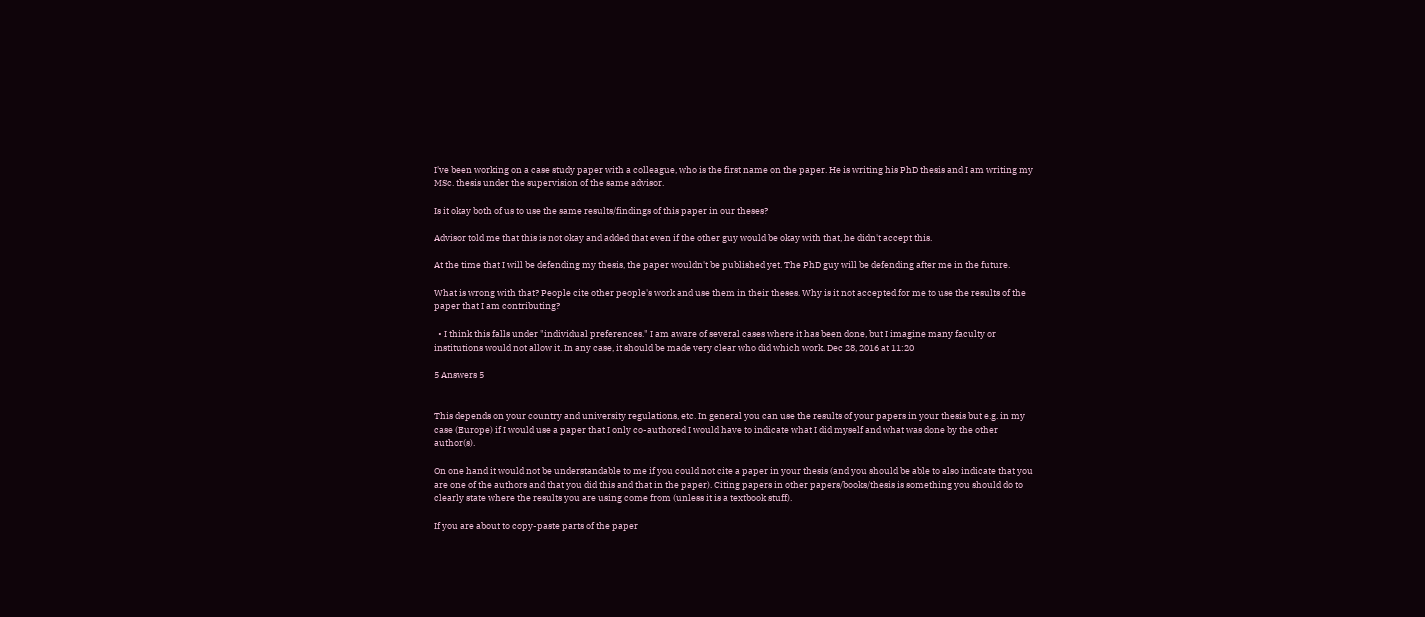I've been working on a case study paper with a colleague, who is the first name on the paper. He is writing his PhD thesis and I am writing my MSc. thesis under the supervision of the same advisor.

Is it okay both of us to use the same results/findings of this paper in our theses?

Advisor told me that this is not okay and added that even if the other guy would be okay with that, he didn't accept this.

At the time that I will be defending my thesis, the paper wouldn't be published yet. The PhD guy will be defending after me in the future.

What is wrong with that? People cite other people's work and use them in their theses. Why is it not accepted for me to use the results of the paper that I am contributing?

  • I think this falls under "individual preferences." I am aware of several cases where it has been done, but I imagine many faculty or institutions would not allow it. In any case, it should be made very clear who did which work. Dec 28, 2016 at 11:20

5 Answers 5


This depends on your country and university regulations, etc. In general you can use the results of your papers in your thesis but e.g. in my case (Europe) if I would use a paper that I only co-authored I would have to indicate what I did myself and what was done by the other author(s).

On one hand it would not be understandable to me if you could not cite a paper in your thesis (and you should be able to also indicate that you are one of the authors and that you did this and that in the paper). Citing papers in other papers/books/thesis is something you should do to clearly state where the results you are using come from (unless it is a textbook stuff).

If you are about to copy-paste parts of the paper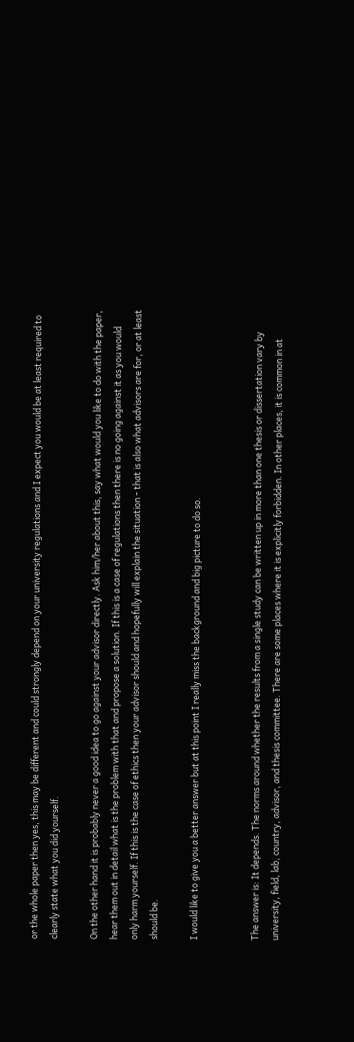or the whole paper then yes, this may be different and could strongly depend on your university regulations and I expect you would be at least required to clearly state what you did yourself.

On the other hand it is probably never a good idea to go against your advisor directly. Ask him/her about this, say what would you like to do with the paper, hear them out in detail what is the problem with that and propose a solution. If this is a case of regulations then there is no going against it as you would only harm yourself. If this is the case of ethics then your advisor should and hopefully will explain the situation - that is also what advisors are for, or at least should be.

I would like to give you a better answer but at this point I really miss the background and big picture to do so.


The answer is: It depends. The norms around whether the results from a single study can be written up in more than one thesis or dissertation vary by university, field, lab, country, advisor, and thesis committee. There are some places where it is explicitly forbidden. In other places, it is common in at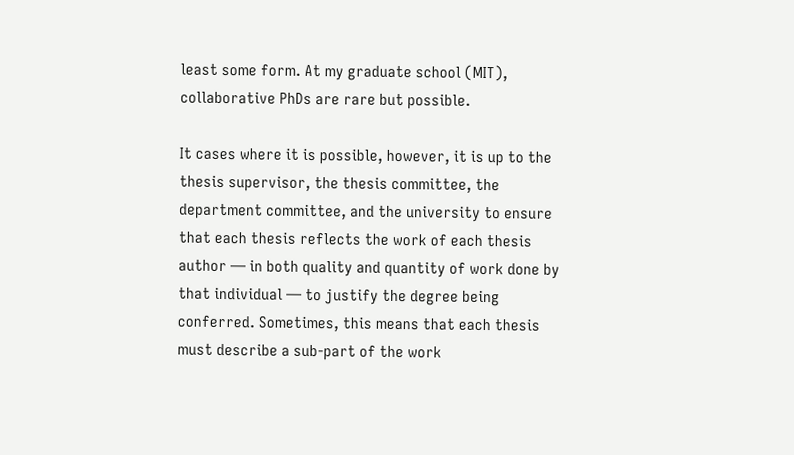least some form. At my graduate school (MIT), collaborative PhDs are rare but possible.

It cases where it is possible, however, it is up to the thesis supervisor, the thesis committee, the department committee, and the university to ensure that each thesis reflects the work of each thesis author — in both quality and quantity of work done by that individual — to justify the degree being conferred. Sometimes, this means that each thesis must describe a sub-part of the work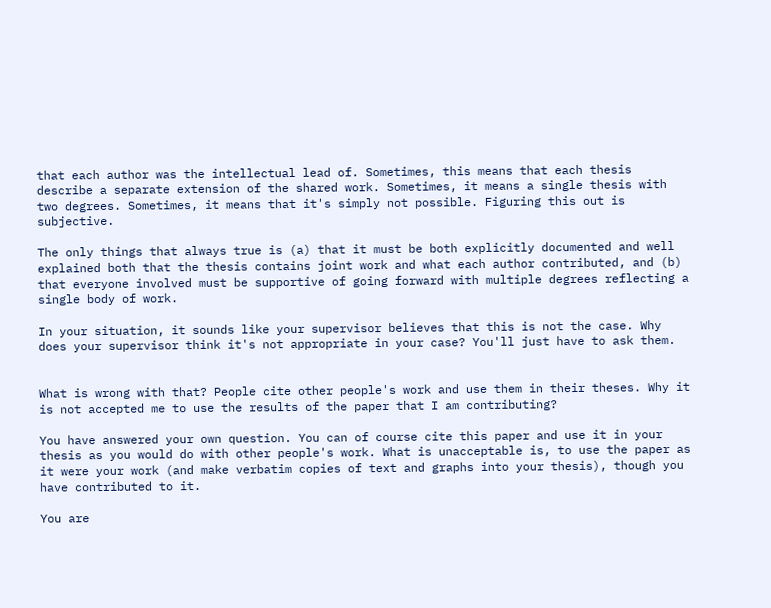that each author was the intellectual lead of. Sometimes, this means that each thesis describe a separate extension of the shared work. Sometimes, it means a single thesis with two degrees. Sometimes, it means that it's simply not possible. Figuring this out is subjective.

The only things that always true is (a) that it must be both explicitly documented and well explained both that the thesis contains joint work and what each author contributed, and (b) that everyone involved must be supportive of going forward with multiple degrees reflecting a single body of work.

In your situation, it sounds like your supervisor believes that this is not the case. Why does your supervisor think it's not appropriate in your case? You'll just have to ask them.


What is wrong with that? People cite other people's work and use them in their theses. Why it is not accepted me to use the results of the paper that I am contributing?

You have answered your own question. You can of course cite this paper and use it in your thesis as you would do with other people's work. What is unacceptable is, to use the paper as it were your work (and make verbatim copies of text and graphs into your thesis), though you have contributed to it.

You are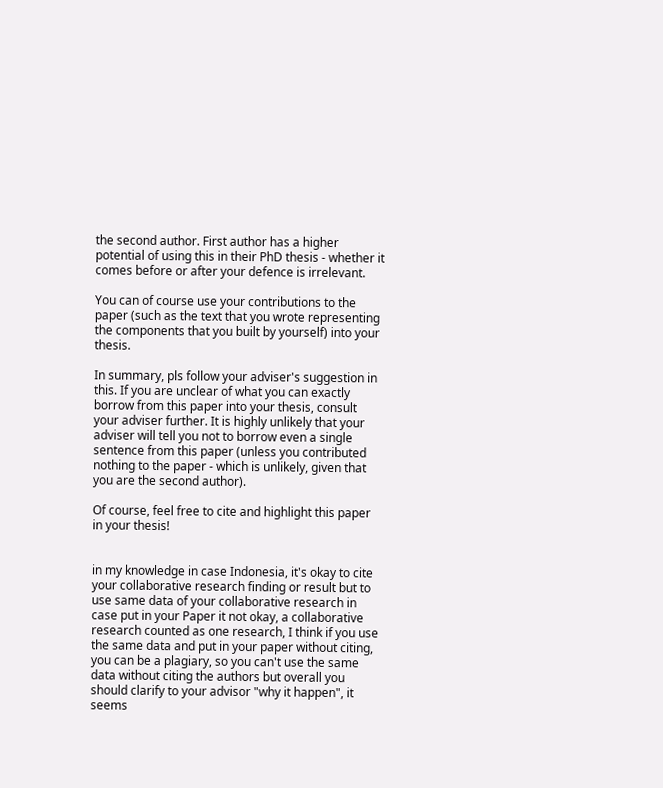the second author. First author has a higher potential of using this in their PhD thesis - whether it comes before or after your defence is irrelevant.

You can of course use your contributions to the paper (such as the text that you wrote representing the components that you built by yourself) into your thesis.

In summary, pls follow your adviser's suggestion in this. If you are unclear of what you can exactly borrow from this paper into your thesis, consult your adviser further. It is highly unlikely that your adviser will tell you not to borrow even a single sentence from this paper (unless you contributed nothing to the paper - which is unlikely, given that you are the second author).

Of course, feel free to cite and highlight this paper in your thesis!


in my knowledge in case Indonesia, it's okay to cite your collaborative research finding or result but to use same data of your collaborative research in case put in your Paper it not okay, a collaborative research counted as one research, I think if you use the same data and put in your paper without citing, you can be a plagiary, so you can't use the same data without citing the authors but overall you should clarify to your advisor "why it happen", it seems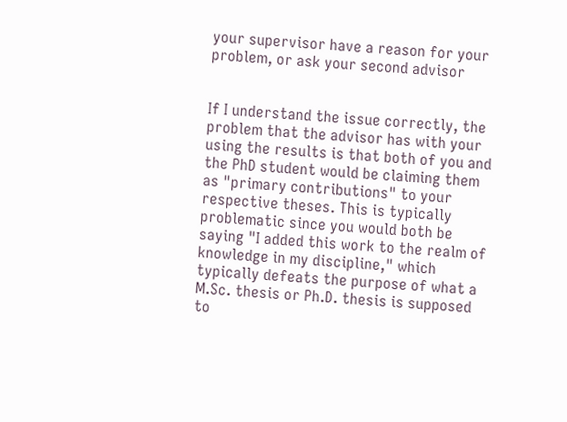your supervisor have a reason for your problem, or ask your second advisor


If I understand the issue correctly, the problem that the advisor has with your using the results is that both of you and the PhD student would be claiming them as "primary contributions" to your respective theses. This is typically problematic since you would both be saying "I added this work to the realm of knowledge in my discipline," which typically defeats the purpose of what a M.Sc. thesis or Ph.D. thesis is supposed to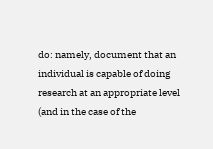do: namely, document that an individual is capable of doing research at an appropriate level (and in the case of the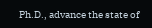Ph.D., advance the state of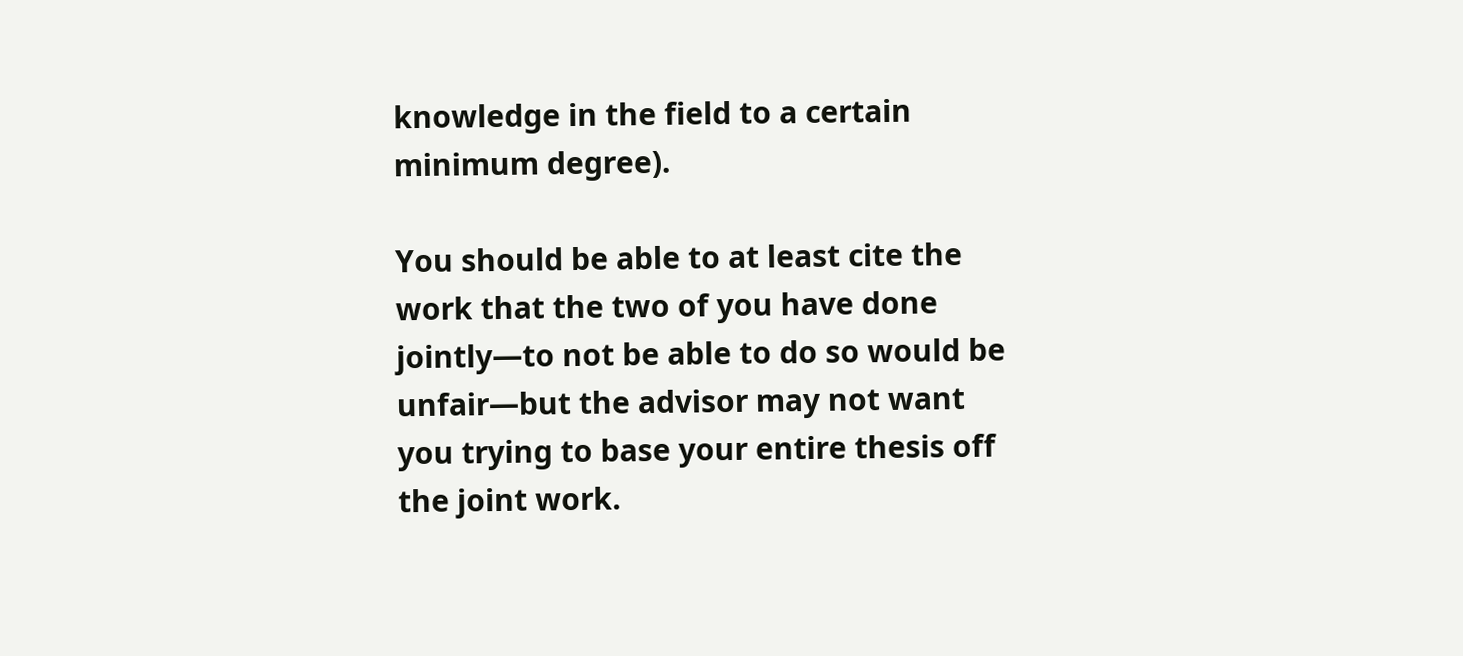knowledge in the field to a certain minimum degree).

You should be able to at least cite the work that the two of you have done jointly—to not be able to do so would be unfair—but the advisor may not want you trying to base your entire thesis off the joint work.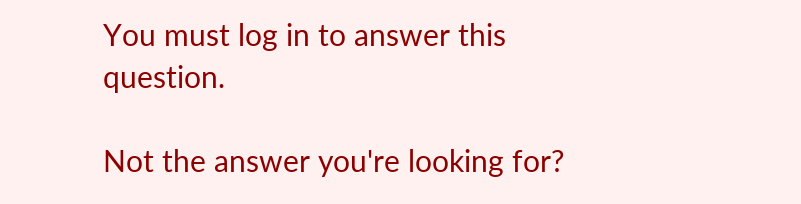You must log in to answer this question.

Not the answer you're looking for?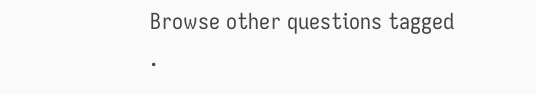Browse other questions tagged .